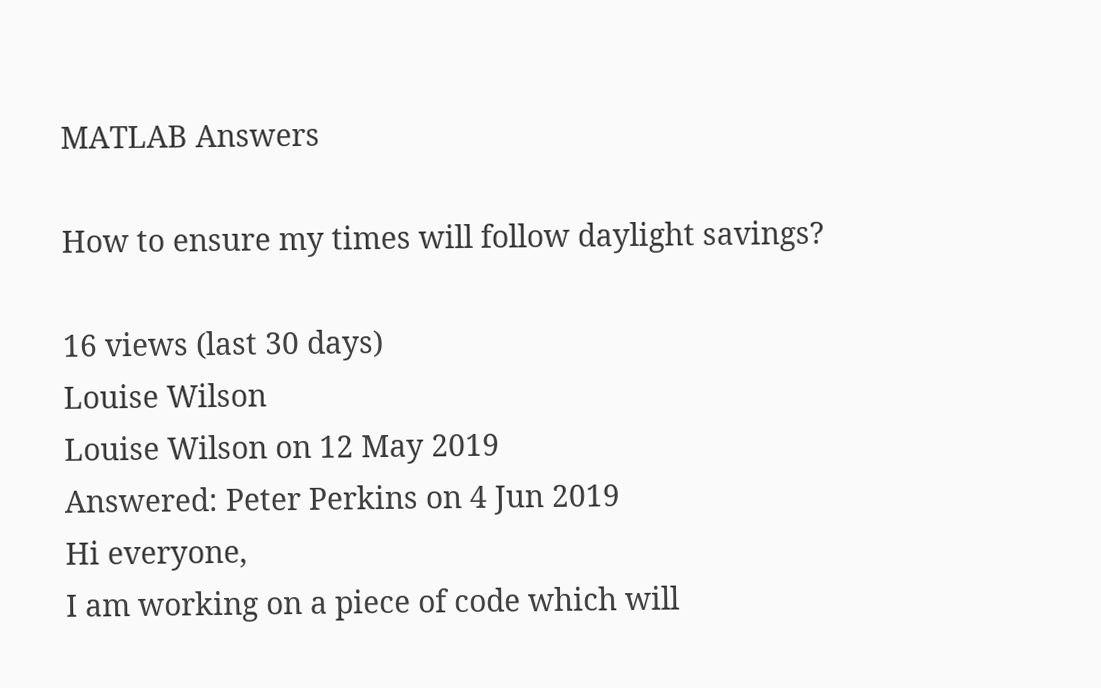MATLAB Answers

How to ensure my times will follow daylight savings?

16 views (last 30 days)
Louise Wilson
Louise Wilson on 12 May 2019
Answered: Peter Perkins on 4 Jun 2019
Hi everyone,
I am working on a piece of code which will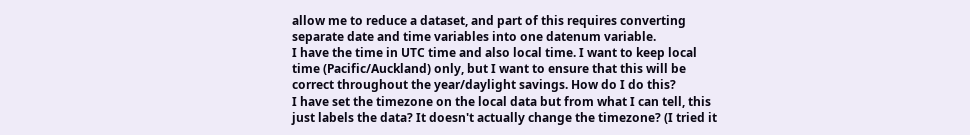allow me to reduce a dataset, and part of this requires converting separate date and time variables into one datenum variable.
I have the time in UTC time and also local time. I want to keep local time (Pacific/Auckland) only, but I want to ensure that this will be correct throughout the year/daylight savings. How do I do this?
I have set the timezone on the local data but from what I can tell, this just labels the data? It doesn't actually change the timezone? (I tried it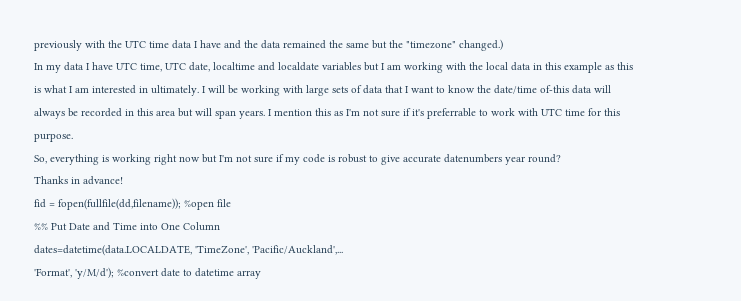previously with the UTC time data I have and the data remained the same but the "timezone" changed.)
In my data I have UTC time, UTC date, localtime and localdate variables but I am working with the local data in this example as this is what I am interested in ultimately. I will be working with large sets of data that I want to know the date/time of-this data will always be recorded in this area but will span years. I mention this as I'm not sure if it's preferrable to work with UTC time for this purpose.
So, everything is working right now but I'm not sure if my code is robust to give accurate datenumbers year round?
Thanks in advance!
fid = fopen(fullfile(dd,filename)); %open file
%% Put Date and Time into One Column
dates=datetime(data.LOCALDATE, 'TimeZone', 'Pacific/Auckland',...
'Format', 'y/M/d'); %convert date to datetime array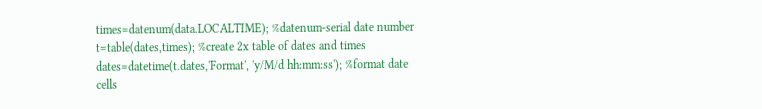times=datenum(data.LOCALTIME); %datenum-serial date number
t=table(dates,times); %create 2x table of dates and times
dates=datetime(t.dates,'Format', 'y/M/d hh:mm:ss'); %format date cells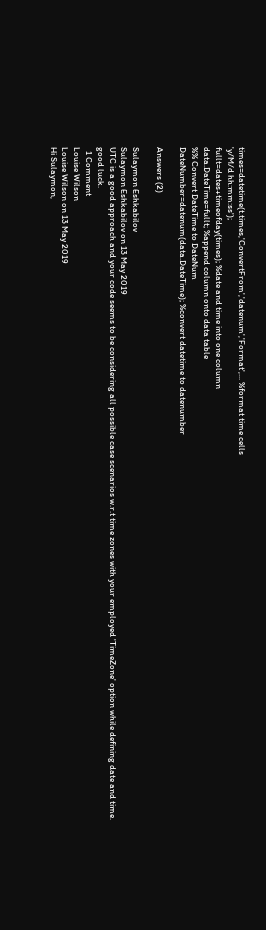times=datetime(t.times,'ConvertFrom','datenum','Format',... %format time cells
'y/M/d hh:mm:ss');
fullt=dates+timeofday(times); %date and time into one column
data.DateTime=fullt; %append column onto data table
%% Convert DateTime to DateNum
DateNumber=datenum(data.DateTime); %convert datetime to datenumber

Answers (2)

Sulaymon Eshkabilov
Sulaymon Eshkabilov on 13 May 2019
UTC is a good approach and your code seems to be considering all possible case scenarios w.r.t time zones with your employed 'TimeZone' option while defining date and time.
good luck.
  1 Comment
Louise Wilson
Louise Wilson on 13 May 2019
Hi Sulaymon,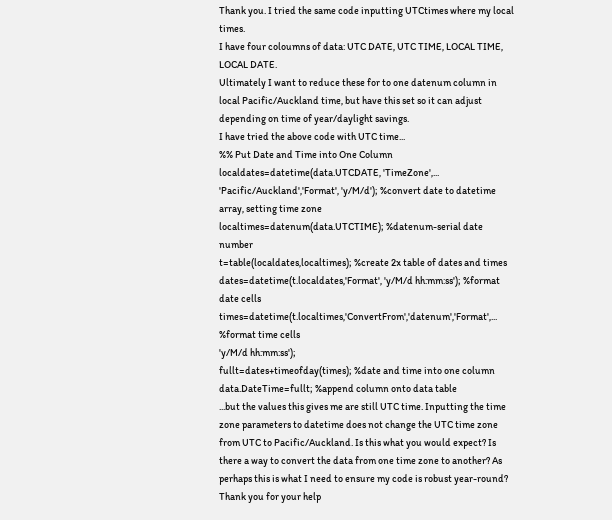Thank you. I tried the same code inputting UTCtimes where my local times.
I have four coloumns of data: UTC DATE, UTC TIME, LOCAL TIME, LOCAL DATE.
Ultimately I want to reduce these for to one datenum column in local Pacific/Auckland time, but have this set so it can adjust depending on time of year/daylight savings.
I have tried the above code with UTC time...
%% Put Date and Time into One Column
localdates=datetime(data.UTCDATE, 'TimeZone',...
'Pacific/Auckland','Format', 'y/M/d'); %convert date to datetime array, setting time zone
localtimes=datenum(data.UTCTIME); %datenum-serial date number
t=table(localdates,localtimes); %create 2x table of dates and times
dates=datetime(t.localdates,'Format', 'y/M/d hh:mm:ss'); %format date cells
times=datetime(t.localtimes,'ConvertFrom','datenum','Format',... %format time cells
'y/M/d hh:mm:ss');
fullt=dates+timeofday(times); %date and time into one column
data.DateTime=fullt; %append column onto data table
...but the values this gives me are still UTC time. Inputting the time zone parameters to datetime does not change the UTC time zone from UTC to Pacific/Auckland. Is this what you would expect? Is there a way to convert the data from one time zone to another? As perhaps this is what I need to ensure my code is robust year-round?
Thank you for your help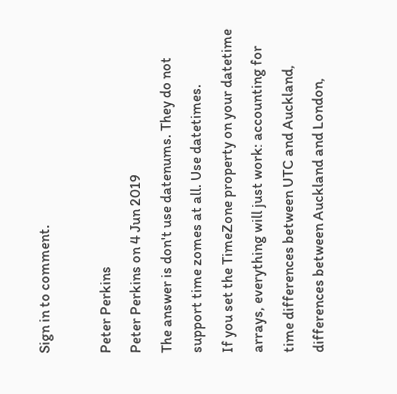Sign in to comment.

Peter Perkins
Peter Perkins on 4 Jun 2019
The answer is don't use datenums. They do not support time zomes at all. Use datetimes.
If you set the TimeZone property on your datetime arrays, everything will just work: accounting for time differences between UTC and Auckland, differences between Auckland and London,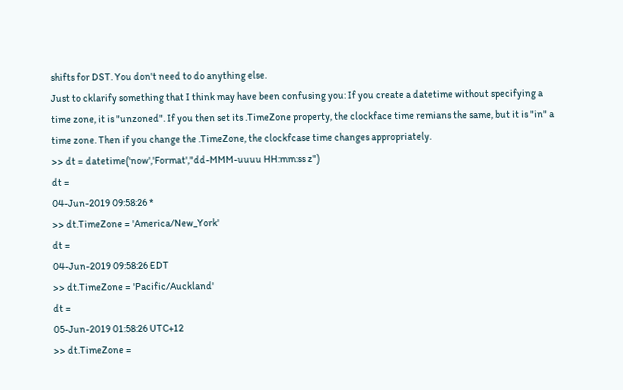shifts for DST. You don't need to do anything else.
Just to cklarify something that I think may have been confusing you: If you create a datetime without specifying a time zone, it is "unzoned". If you then set its .TimeZone property, the clockface time remians the same, but it is "in" a time zone. Then if you change the .TimeZone, the clockfcase time changes appropriately.
>> dt = datetime('now','Format',"dd-MMM-uuuu HH:mm:ss z")
dt =
04-Jun-2019 09:58:26 *
>> dt.TimeZone = 'America/New_York'
dt =
04-Jun-2019 09:58:26 EDT
>> dt.TimeZone = 'Pacific/Auckland'
dt =
05-Jun-2019 01:58:26 UTC+12
>> dt.TimeZone =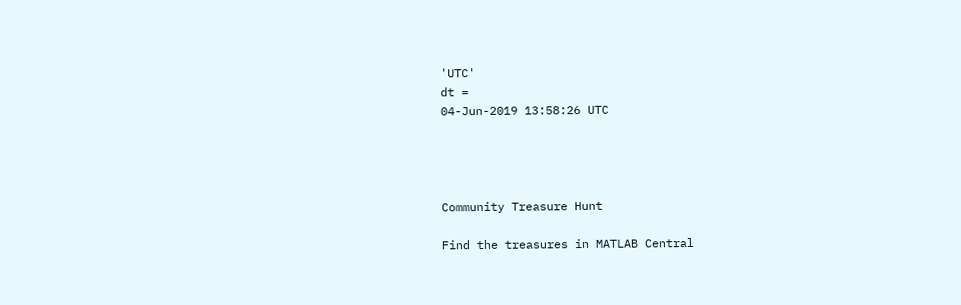'UTC'
dt =
04-Jun-2019 13:58:26 UTC




Community Treasure Hunt

Find the treasures in MATLAB Central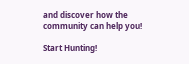and discover how the community can help you!

Start Hunting!